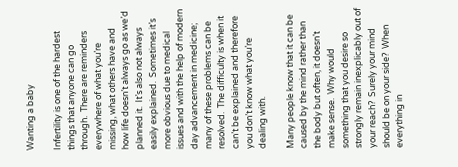Wanting a baby

Infertility is one of the hardest things that anyone can go through.  There are reminders everywhere of what you’re missing, what others have and how life doesn’t always go as we’d planned it.  It’s also not always easily explained.  Sometimes it’s more obvious due to medical issues and with the help of modern day advancement in medicine; many of these problems can be resolved.  The difficulty is when it can’t be explained and therefore you don’t know what you’re dealing with.

Many people know that it can be caused by the mind rather than the body but often, it doesn’t make sense.  Why would something that you desire so strongly remain inexplicably out of your reach?  Surely your mind should be on your side?  When everything in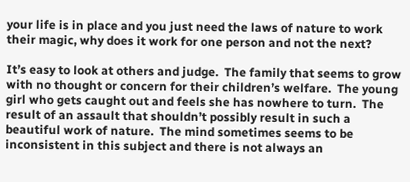your life is in place and you just need the laws of nature to work their magic, why does it work for one person and not the next?

It’s easy to look at others and judge.  The family that seems to grow with no thought or concern for their children’s welfare.  The young girl who gets caught out and feels she has nowhere to turn.  The result of an assault that shouldn’t possibly result in such a beautiful work of nature.  The mind sometimes seems to be inconsistent in this subject and there is not always an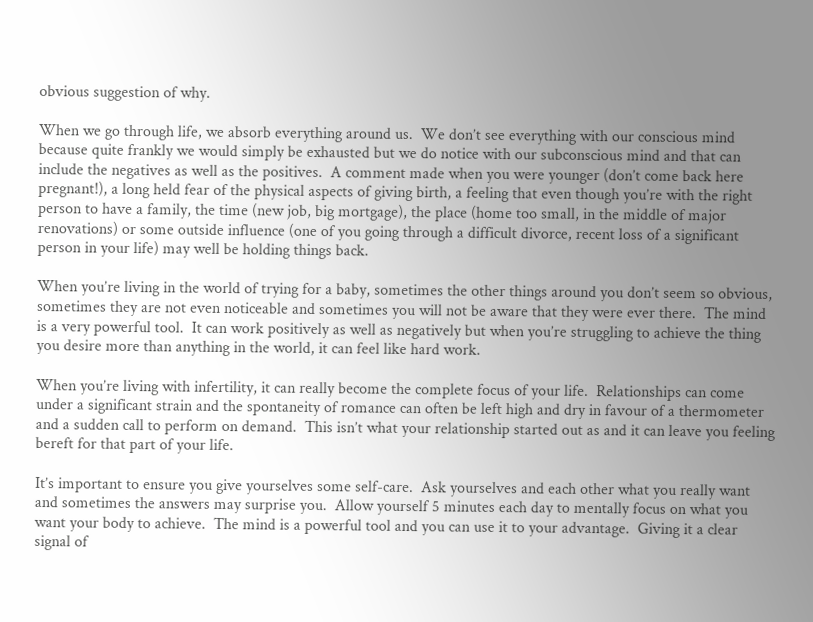obvious suggestion of why.

When we go through life, we absorb everything around us.  We don’t see everything with our conscious mind because quite frankly we would simply be exhausted but we do notice with our subconscious mind and that can include the negatives as well as the positives.  A comment made when you were younger (don’t come back here pregnant!), a long held fear of the physical aspects of giving birth, a feeling that even though you’re with the right person to have a family, the time (new job, big mortgage), the place (home too small, in the middle of major renovations) or some outside influence (one of you going through a difficult divorce, recent loss of a significant person in your life) may well be holding things back.

When you’re living in the world of trying for a baby, sometimes the other things around you don’t seem so obvious, sometimes they are not even noticeable and sometimes you will not be aware that they were ever there.  The mind is a very powerful tool.  It can work positively as well as negatively but when you’re struggling to achieve the thing you desire more than anything in the world, it can feel like hard work.

When you’re living with infertility, it can really become the complete focus of your life.  Relationships can come under a significant strain and the spontaneity of romance can often be left high and dry in favour of a thermometer and a sudden call to perform on demand.  This isn’t what your relationship started out as and it can leave you feeling bereft for that part of your life.

It’s important to ensure you give yourselves some self-care.  Ask yourselves and each other what you really want and sometimes the answers may surprise you.  Allow yourself 5 minutes each day to mentally focus on what you want your body to achieve.  The mind is a powerful tool and you can use it to your advantage.  Giving it a clear signal of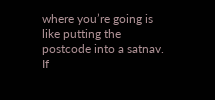where you’re going is like putting the postcode into a satnav.  If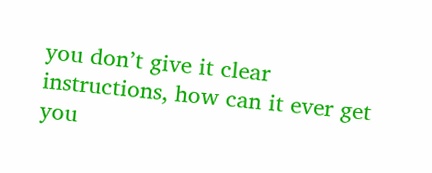you don’t give it clear instructions, how can it ever get you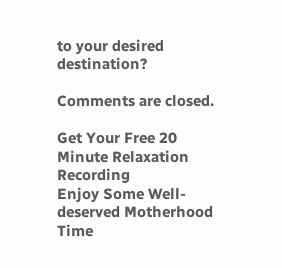to your desired destination?

Comments are closed.

Get Your Free 20 Minute Relaxation Recording
Enjoy Some Well-deserved Motherhood Time